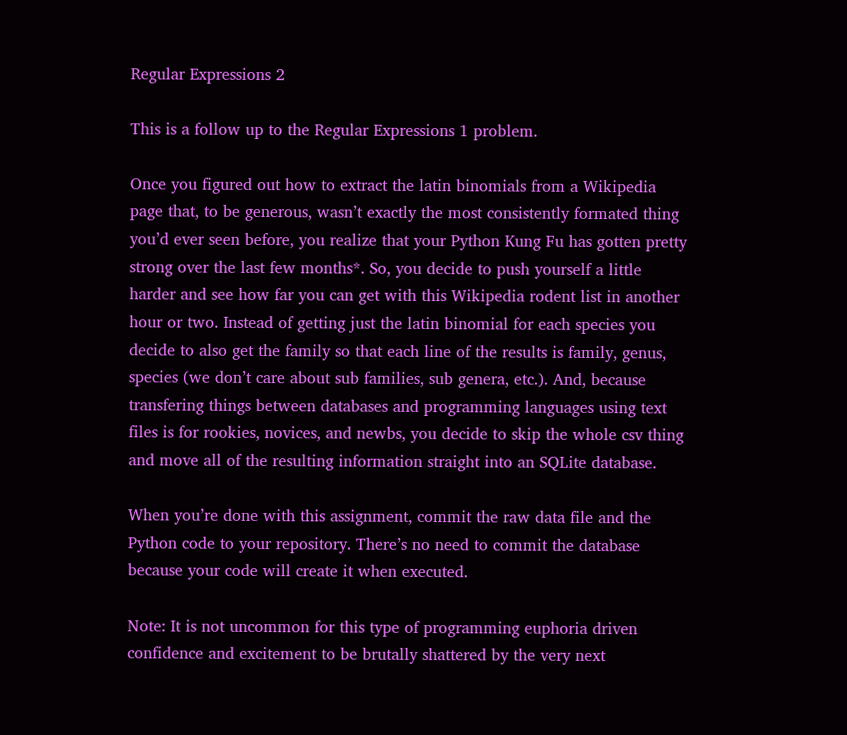Regular Expressions 2

This is a follow up to the Regular Expressions 1 problem.

Once you figured out how to extract the latin binomials from a Wikipedia page that, to be generous, wasn’t exactly the most consistently formated thing you’d ever seen before, you realize that your Python Kung Fu has gotten pretty strong over the last few months*. So, you decide to push yourself a little harder and see how far you can get with this Wikipedia rodent list in another hour or two. Instead of getting just the latin binomial for each species you decide to also get the family so that each line of the results is family, genus, species (we don’t care about sub families, sub genera, etc.). And, because transfering things between databases and programming languages using text files is for rookies, novices, and newbs, you decide to skip the whole csv thing and move all of the resulting information straight into an SQLite database.

When you’re done with this assignment, commit the raw data file and the Python code to your repository. There’s no need to commit the database because your code will create it when executed.

Note: It is not uncommon for this type of programming euphoria driven confidence and excitement to be brutally shattered by the very next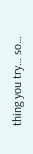thing you try… so…